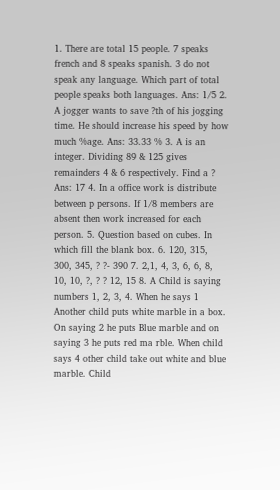1. There are total 15 people. 7 speaks french and 8 speaks spanish. 3 do not speak any language. Which part of total people speaks both languages. Ans: 1/5 2. A jogger wants to save ?th of his jogging time. He should increase his speed by how much %age. Ans: 33.33 % 3. A is an integer. Dividing 89 & 125 gives remainders 4 & 6 respectively. Find a ? Ans: 17 4. In a office work is distribute between p persons. If 1/8 members are absent then work increased for each person. 5. Question based on cubes. In which fill the blank box. 6. 120, 315, 300, 345, ? ?- 390 7. 2,1, 4, 3, 6, 6, 8, 10, 10, ?, ? ? 12, 15 8. A Child is saying numbers 1, 2, 3, 4. When he says 1 Another child puts white marble in a box. On saying 2 he puts Blue marble and on saying 3 he puts red ma rble. When child says 4 other child take out white and blue marble. Child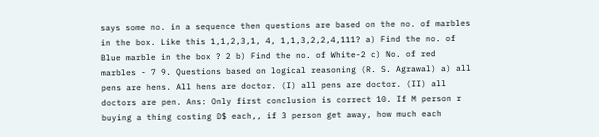says some no. in a sequence then questions are based on the no. of marbles in the box. Like this 1,1,2,3,1, 4, 1,1,3,2,2,4,111? a) Find the no. of Blue marble in the box ? 2 b) Find the no. of White-2 c) No. of red marbles - 7 9. Questions based on logical reasoning (R. S. Agrawal) a) all pens are hens. All hens are doctor. (I) all pens are doctor. (II) all doctors are pen. Ans: Only first conclusion is correct 10. If M person r buying a thing costing D$ each,, if 3 person get away, how much each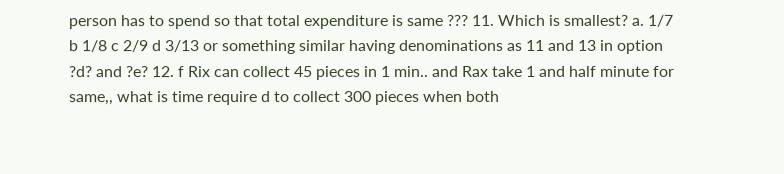person has to spend so that total expenditure is same ??? 11. Which is smallest? a. 1/7 b 1/8 c 2/9 d 3/13 or something similar having denominations as 11 and 13 in option ?d? and ?e? 12. f Rix can collect 45 pieces in 1 min.. and Rax take 1 and half minute for same,, what is time require d to collect 300 pieces when both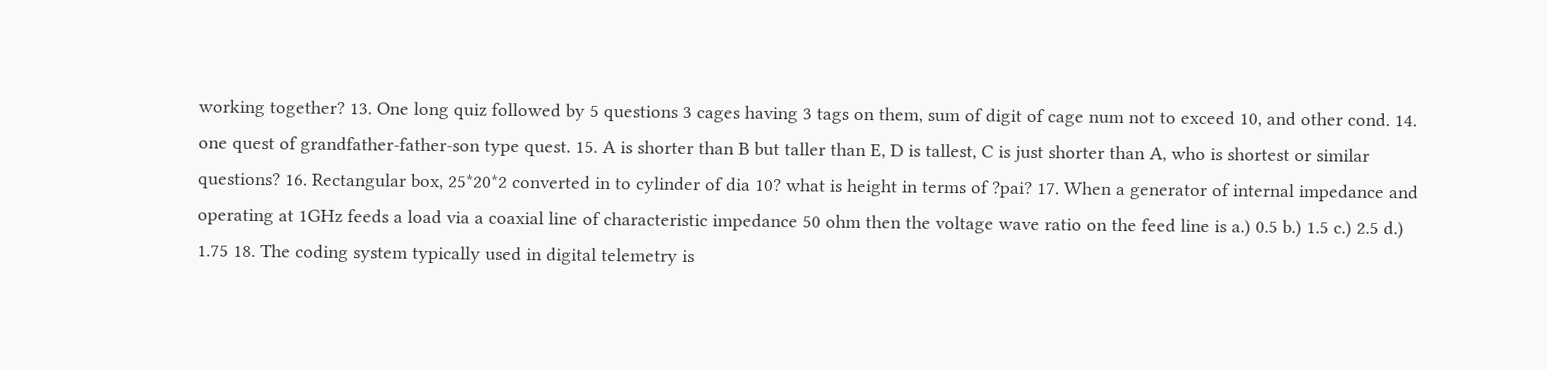working together? 13. One long quiz followed by 5 questions 3 cages having 3 tags on them, sum of digit of cage num not to exceed 10, and other cond. 14. one quest of grandfather-father-son type quest. 15. A is shorter than B but taller than E, D is tallest, C is just shorter than A, who is shortest or similar questions? 16. Rectangular box, 25*20*2 converted in to cylinder of dia 10? what is height in terms of ?pai? 17. When a generator of internal impedance and operating at 1GHz feeds a load via a coaxial line of characteristic impedance 50 ohm then the voltage wave ratio on the feed line is a.) 0.5 b.) 1.5 c.) 2.5 d.) 1.75 18. The coding system typically used in digital telemetry is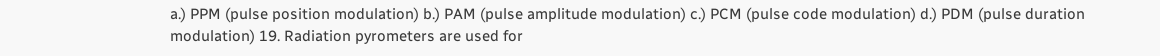a.) PPM (pulse position modulation) b.) PAM (pulse amplitude modulation) c.) PCM (pulse code modulation) d.) PDM (pulse duration modulation) 19. Radiation pyrometers are used for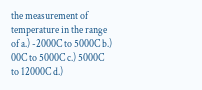the measurement of temperature in the range of a.) -2000C to 5000C b.) 00C to 5000C c.) 5000C to 12000C d.)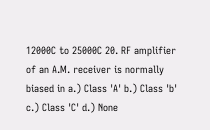12000C to 25000C 20. RF amplifier of an A.M. receiver is normally biased in a.) Class 'A' b.) Class 'b' c.) Class 'C' d.) None